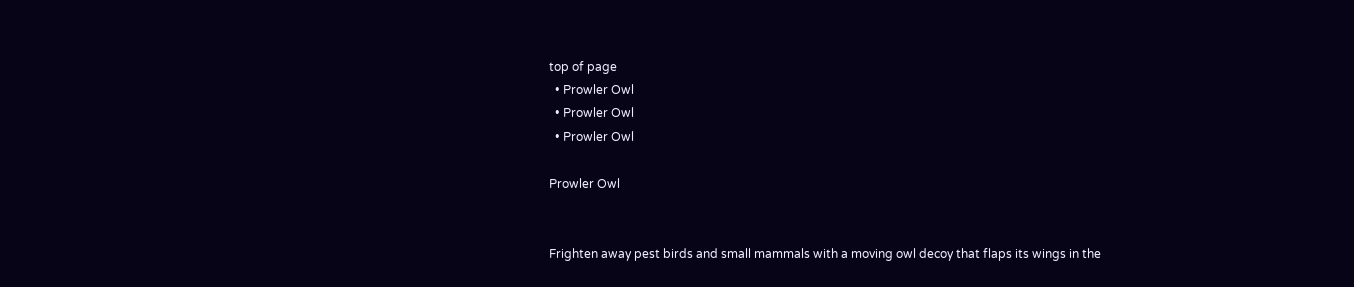top of page
  • Prowler Owl
  • Prowler Owl
  • Prowler Owl

Prowler Owl


Frighten away pest birds and small mammals with a moving owl decoy that flaps its wings in the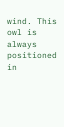wind. This owl is always positioned in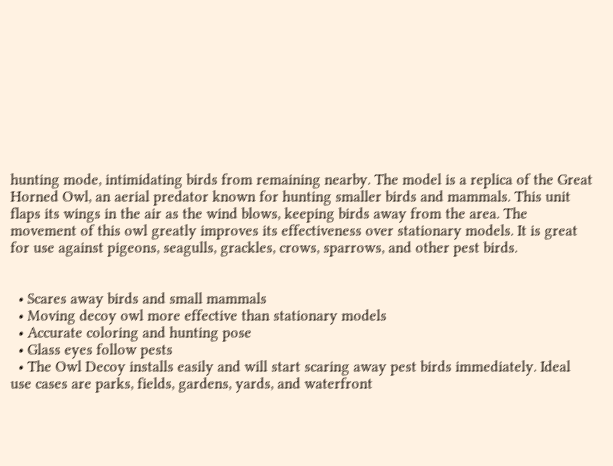hunting mode, intimidating birds from remaining nearby. The model is a replica of the Great Horned Owl, an aerial predator known for hunting smaller birds and mammals. This unit flaps its wings in the air as the wind blows, keeping birds away from the area. The movement of this owl greatly improves its effectiveness over stationary models. It is great for use against pigeons, seagulls, grackles, crows, sparrows, and other pest birds.


  • Scares away birds and small mammals
  • Moving decoy owl more effective than stationary models
  • Accurate coloring and hunting pose
  • Glass eyes follow pests
  • The Owl Decoy installs easily and will start scaring away pest birds immediately. Ideal use cases are parks, fields, gardens, yards, and waterfront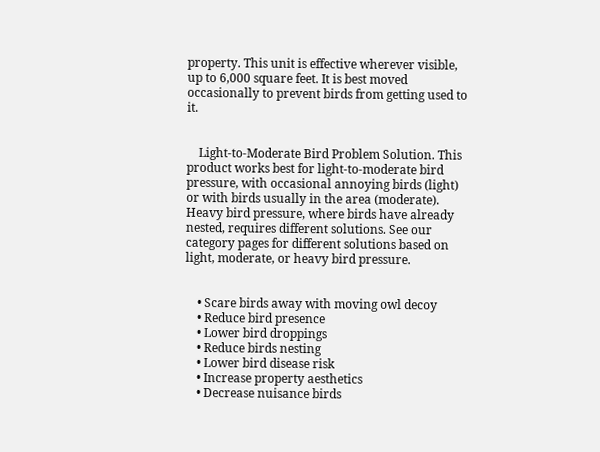property. This unit is effective wherever visible, up to 6,000 square feet. It is best moved occasionally to prevent birds from getting used to it.


    Light-to-Moderate Bird Problem Solution. This product works best for light-to-moderate bird pressure, with occasional annoying birds (light) or with birds usually in the area (moderate). Heavy bird pressure, where birds have already nested, requires different solutions. See our category pages for different solutions based on light, moderate, or heavy bird pressure.


    • Scare birds away with moving owl decoy
    • Reduce bird presence
    • Lower bird droppings
    • Reduce birds nesting
    • Lower bird disease risk
    • Increase property aesthetics
    • Decrease nuisance birds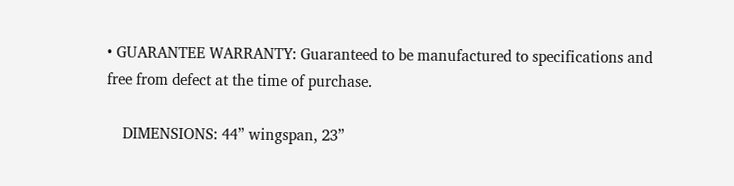• GUARANTEE WARRANTY: Guaranteed to be manufactured to specifications and free from defect at the time of purchase.

    DIMENSIONS: 44” wingspan, 23”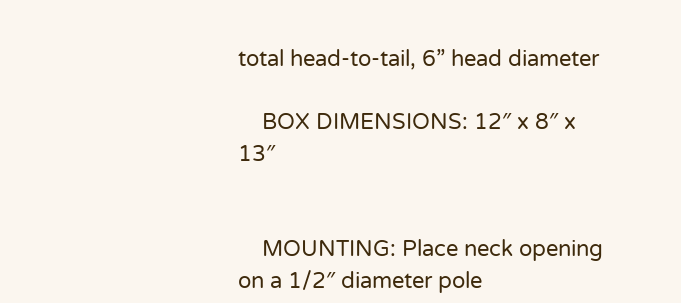total head-to-tail, 6” head diameter

    BOX DIMENSIONS: 12″ x 8″ x 13″


    MOUNTING: Place neck opening on a 1/2″ diameter pole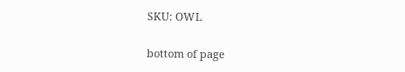SKU: OWL

bottom of page